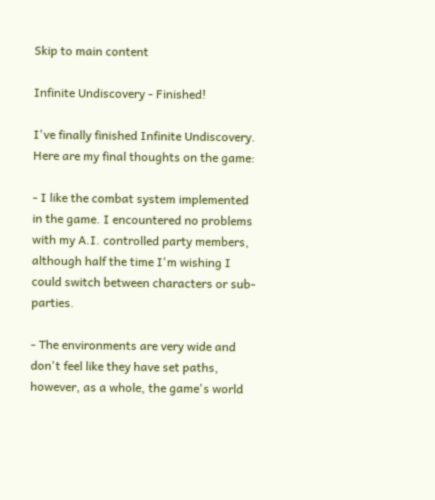Skip to main content

Infinite Undiscovery - Finished!

I've finally finished Infinite Undiscovery. Here are my final thoughts on the game:

- I like the combat system implemented in the game. I encountered no problems with my A.I. controlled party members, although half the time I'm wishing I could switch between characters or sub-parties.

- The environments are very wide and don't feel like they have set paths, however, as a whole, the game's world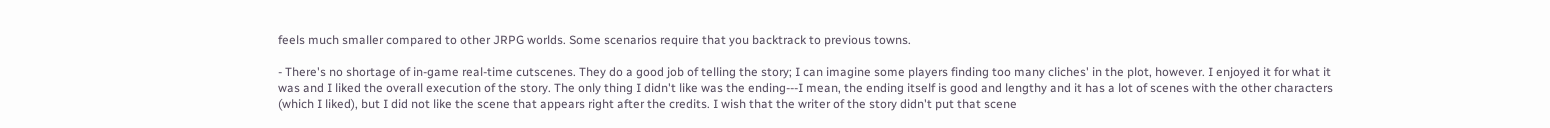feels much smaller compared to other JRPG worlds. Some scenarios require that you backtrack to previous towns.

- There's no shortage of in-game real-time cutscenes. They do a good job of telling the story; I can imagine some players finding too many cliches' in the plot, however. I enjoyed it for what it was and I liked the overall execution of the story. The only thing I didn't like was the ending---I mean, the ending itself is good and lengthy and it has a lot of scenes with the other characters (which I liked), but I did not like the scene that appears right after the credits. I wish that the writer of the story didn't put that scene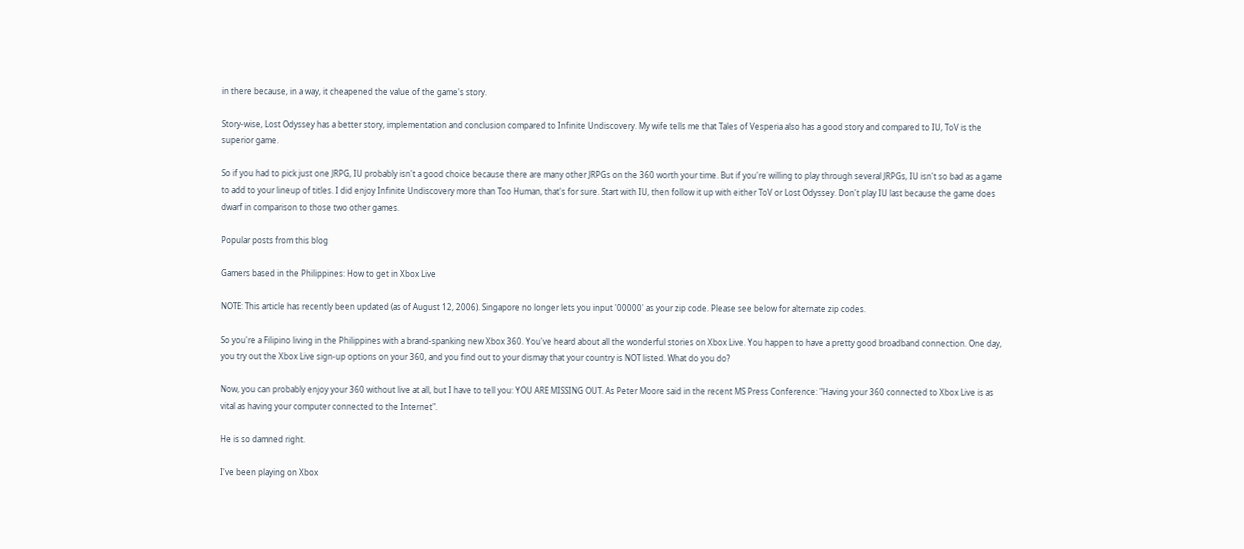in there because, in a way, it cheapened the value of the game's story.

Story-wise, Lost Odyssey has a better story, implementation and conclusion compared to Infinite Undiscovery. My wife tells me that Tales of Vesperia also has a good story and compared to IU, ToV is the superior game.

So if you had to pick just one JRPG, IU probably isn't a good choice because there are many other JRPGs on the 360 worth your time. But if you're willing to play through several JRPGs, IU isn't so bad as a game to add to your lineup of titles. I did enjoy Infinite Undiscovery more than Too Human, that's for sure. Start with IU, then follow it up with either ToV or Lost Odyssey. Don't play IU last because the game does dwarf in comparison to those two other games.

Popular posts from this blog

Gamers based in the Philippines: How to get in Xbox Live

NOTE: This article has recently been updated (as of August 12, 2006). Singapore no longer lets you input '00000' as your zip code. Please see below for alternate zip codes.

So you're a Filipino living in the Philippines with a brand-spanking new Xbox 360. You've heard about all the wonderful stories on Xbox Live. You happen to have a pretty good broadband connection. One day, you try out the Xbox Live sign-up options on your 360, and you find out to your dismay that your country is NOT listed. What do you do?

Now, you can probably enjoy your 360 without live at all, but I have to tell you: YOU ARE MISSING OUT. As Peter Moore said in the recent MS Press Conference: "Having your 360 connected to Xbox Live is as vital as having your computer connected to the Internet".

He is so damned right.

I've been playing on Xbox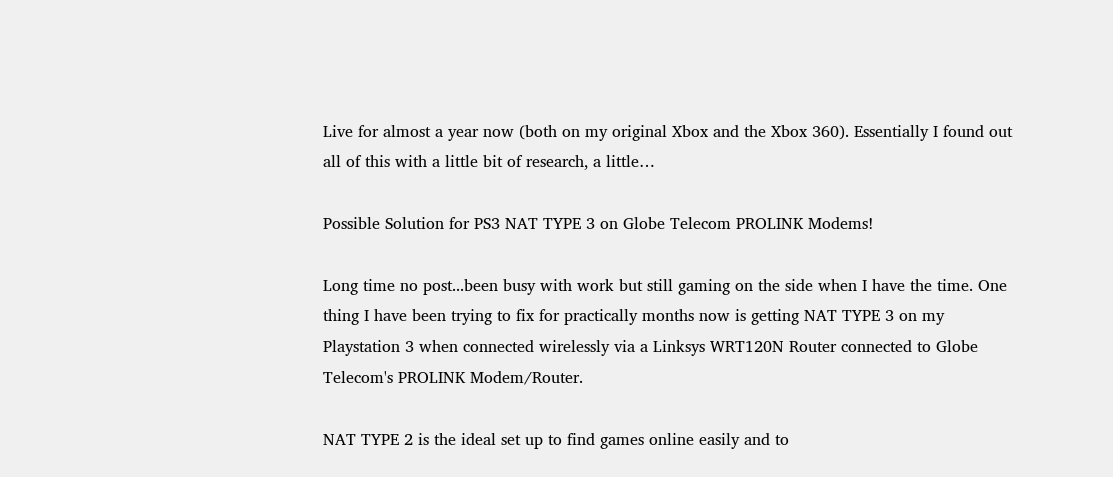Live for almost a year now (both on my original Xbox and the Xbox 360). Essentially I found out all of this with a little bit of research, a little…

Possible Solution for PS3 NAT TYPE 3 on Globe Telecom PROLINK Modems!

Long time no post...been busy with work but still gaming on the side when I have the time. One thing I have been trying to fix for practically months now is getting NAT TYPE 3 on my Playstation 3 when connected wirelessly via a Linksys WRT120N Router connected to Globe Telecom's PROLINK Modem/Router.

NAT TYPE 2 is the ideal set up to find games online easily and to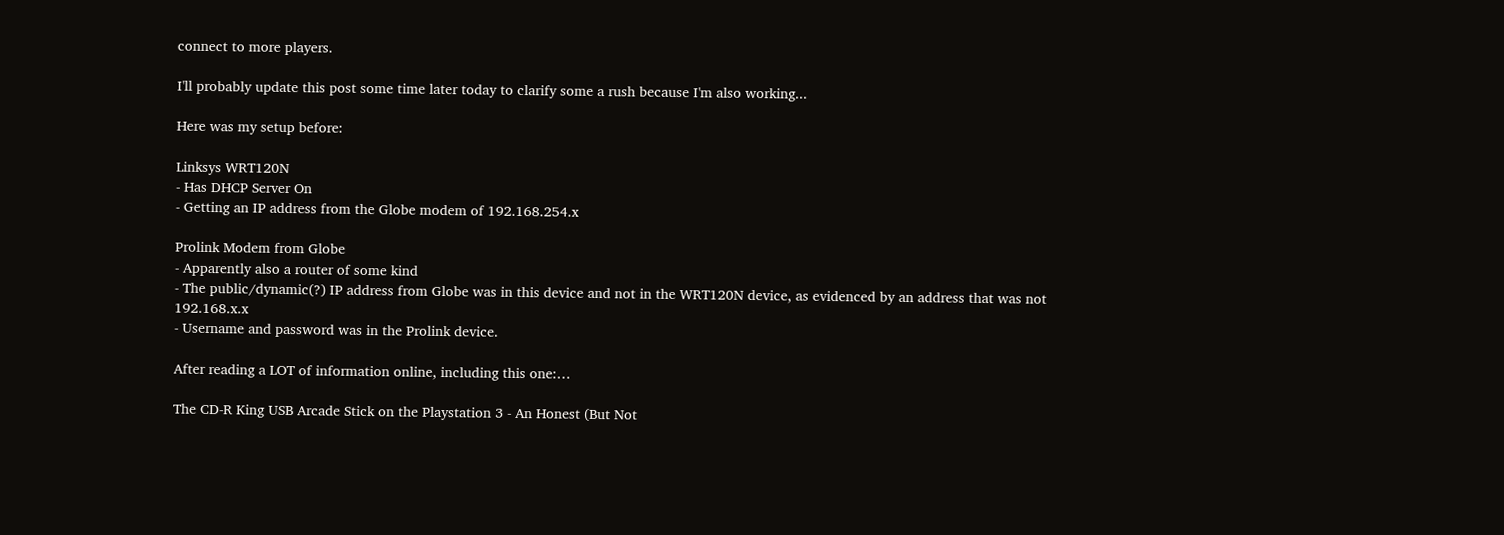connect to more players.

I'll probably update this post some time later today to clarify some a rush because I'm also working...

Here was my setup before:

Linksys WRT120N
- Has DHCP Server On
- Getting an IP address from the Globe modem of 192.168.254.x

Prolink Modem from Globe
- Apparently also a router of some kind
- The public/dynamic(?) IP address from Globe was in this device and not in the WRT120N device, as evidenced by an address that was not 192.168.x.x
- Username and password was in the Prolink device.

After reading a LOT of information online, including this one:…

The CD-R King USB Arcade Stick on the Playstation 3 - An Honest (But Not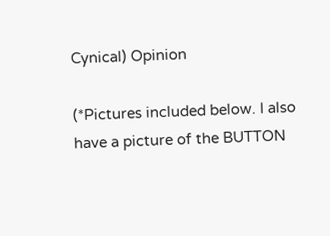Cynical) Opinion

(*Pictures included below. I also have a picture of the BUTTON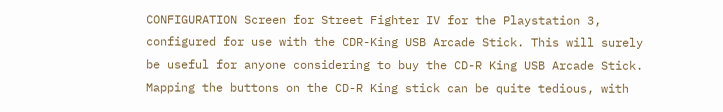CONFIGURATION Screen for Street Fighter IV for the Playstation 3, configured for use with the CDR-King USB Arcade Stick. This will surely be useful for anyone considering to buy the CD-R King USB Arcade Stick. Mapping the buttons on the CD-R King stick can be quite tedious, with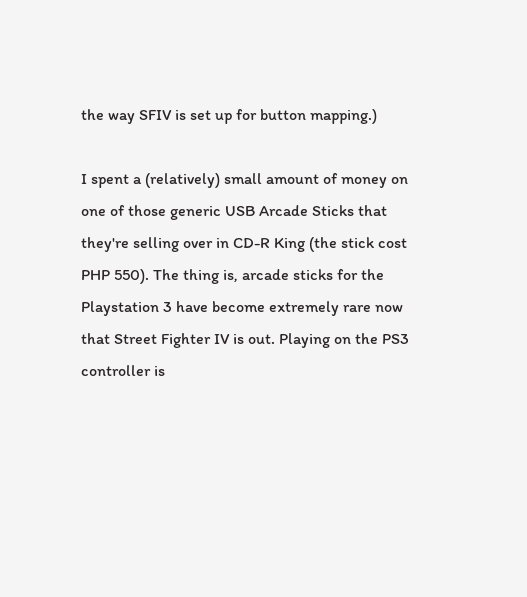the way SFIV is set up for button mapping.)

I spent a (relatively) small amount of money on one of those generic USB Arcade Sticks that they're selling over in CD-R King (the stick cost PHP 550). The thing is, arcade sticks for the Playstation 3 have become extremely rare now that Street Fighter IV is out. Playing on the PS3 controller is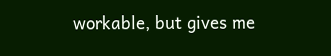workable, but gives me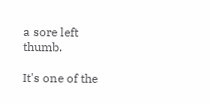a sore left thumb.

It's one of the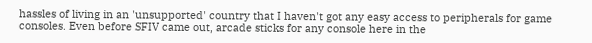hassles of living in an 'unsupported' country that I haven't got any easy access to peripherals for game consoles. Even before SFIV came out, arcade sticks for any console here in the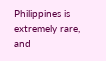Philippines is extremely rare, and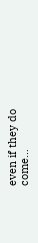even if they do come…